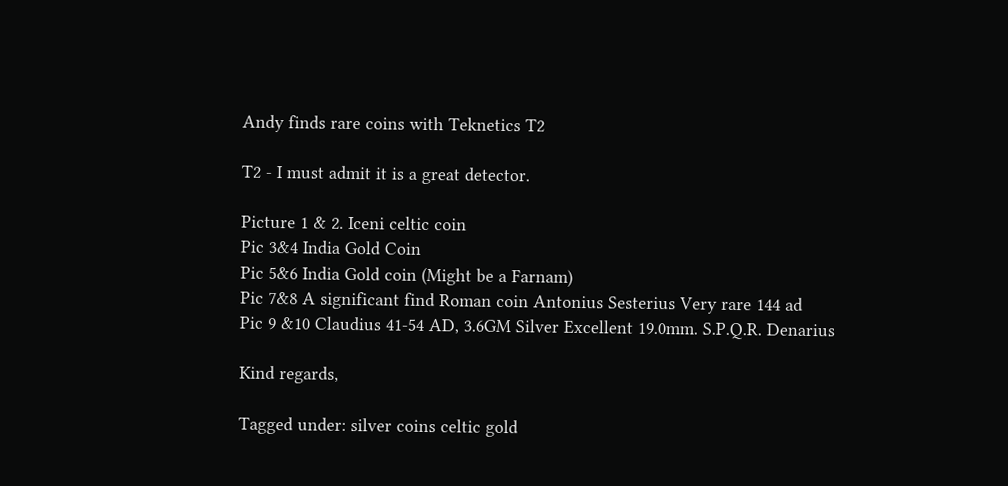Andy finds rare coins with Teknetics T2

T2 - I must admit it is a great detector.

Picture 1 & 2. Iceni celtic coin
Pic 3&4 India Gold Coin
Pic 5&6 India Gold coin (Might be a Farnam)
Pic 7&8 A significant find Roman coin Antonius Sesterius Very rare 144 ad
Pic 9 &10 Claudius 41-54 AD, 3.6GM Silver Excellent 19.0mm. S.P.Q.R. Denarius

Kind regards,

Tagged under: silver coins celtic gold